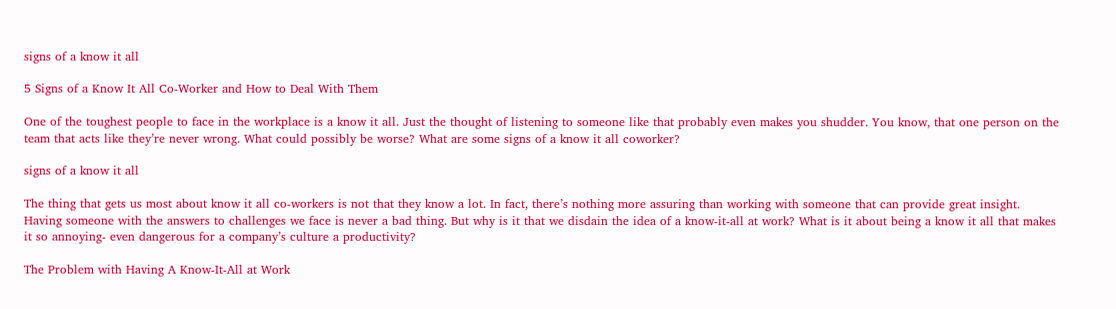signs of a know it all

5 Signs of a Know It All Co-Worker and How to Deal With Them

One of the toughest people to face in the workplace is a know it all. Just the thought of listening to someone like that probably even makes you shudder. You know, that one person on the team that acts like they’re never wrong. What could possibly be worse? What are some signs of a know it all coworker?

signs of a know it all

The thing that gets us most about know it all co-workers is not that they know a lot. In fact, there’s nothing more assuring than working with someone that can provide great insight. Having someone with the answers to challenges we face is never a bad thing. But why is it that we disdain the idea of a know-it-all at work? What is it about being a know it all that makes it so annoying- even dangerous for a company’s culture a productivity?

The Problem with Having A Know-It-All at Work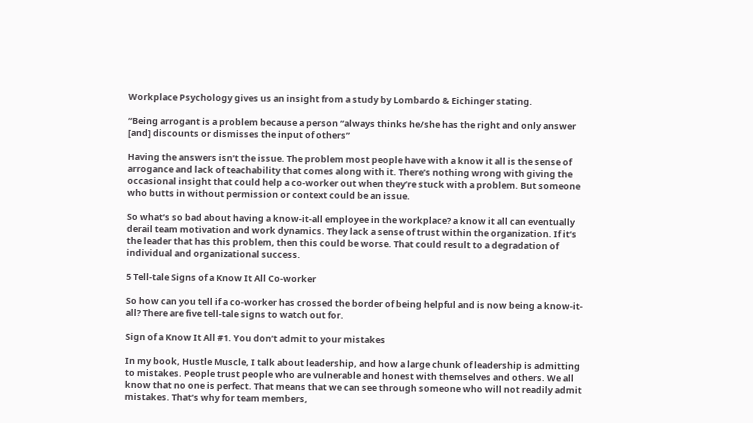Workplace Psychology gives us an insight from a study by Lombardo & Eichinger stating.

“Being arrogant is a problem because a person “always thinks he/she has the right and only answer [and] discounts or dismisses the input of others”

Having the answers isn’t the issue. The problem most people have with a know it all is the sense of arrogance and lack of teachability that comes along with it. There’s nothing wrong with giving the occasional insight that could help a co-worker out when they’re stuck with a problem. But someone who butts in without permission or context could be an issue.

So what’s so bad about having a know-it-all employee in the workplace? a know it all can eventually derail team motivation and work dynamics. They lack a sense of trust within the organization. If it’s the leader that has this problem, then this could be worse. That could result to a degradation of individual and organizational success.

5 Tell-tale Signs of a Know It All Co-worker

So how can you tell if a co-worker has crossed the border of being helpful and is now being a know-it-all? There are five tell-tale signs to watch out for.

Sign of a Know It All #1. You don’t admit to your mistakes

In my book, Hustle Muscle, I talk about leadership, and how a large chunk of leadership is admitting to mistakes. People trust people who are vulnerable and honest with themselves and others. We all know that no one is perfect. That means that we can see through someone who will not readily admit mistakes. That’s why for team members,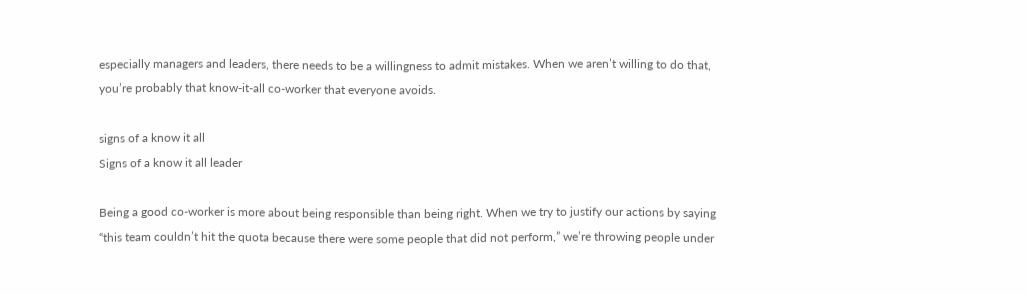especially managers and leaders, there needs to be a willingness to admit mistakes. When we aren’t willing to do that, you’re probably that know-it-all co-worker that everyone avoids.

signs of a know it all
Signs of a know it all leader

Being a good co-worker is more about being responsible than being right. When we try to justify our actions by saying “this team couldn’t hit the quota because there were some people that did not perform,” we’re throwing people under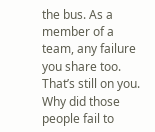the bus. As a member of a team, any failure you share too. That’s still on you. Why did those people fail to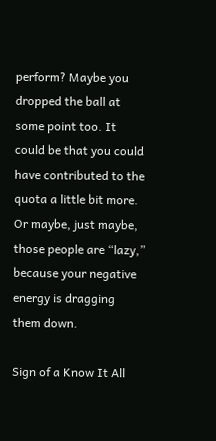perform? Maybe you dropped the ball at some point too. It could be that you could have contributed to the quota a little bit more. Or maybe, just maybe, those people are “lazy,” because your negative energy is dragging them down.

Sign of a Know It All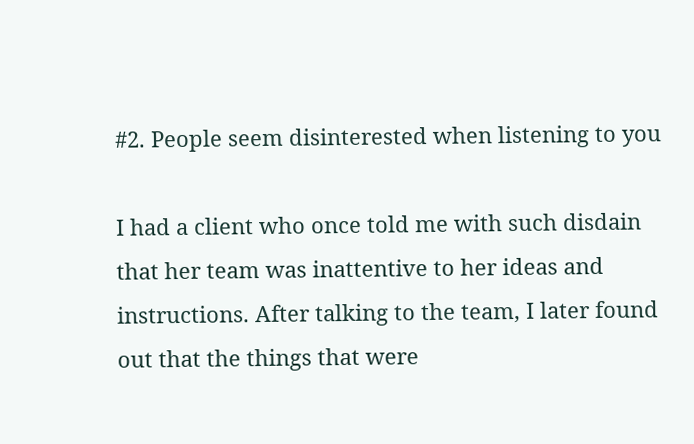#2. People seem disinterested when listening to you

I had a client who once told me with such disdain that her team was inattentive to her ideas and instructions. After talking to the team, I later found out that the things that were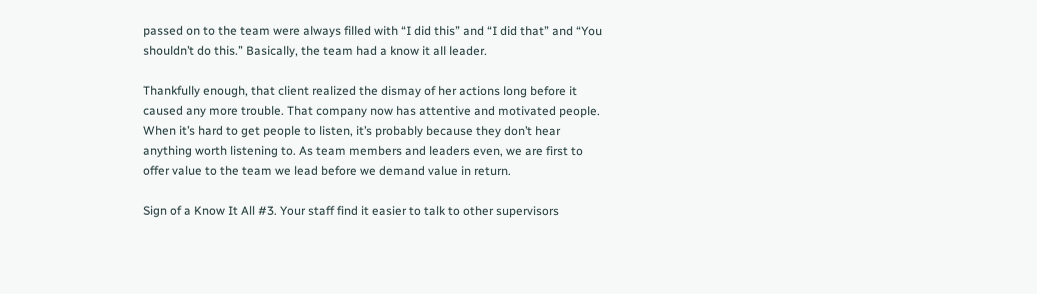passed on to the team were always filled with “I did this” and “I did that” and “You shouldn’t do this.” Basically, the team had a know it all leader.

Thankfully enough, that client realized the dismay of her actions long before it caused any more trouble. That company now has attentive and motivated people. When it’s hard to get people to listen, it’s probably because they don’t hear anything worth listening to. As team members and leaders even, we are first to offer value to the team we lead before we demand value in return.

Sign of a Know It All #3. Your staff find it easier to talk to other supervisors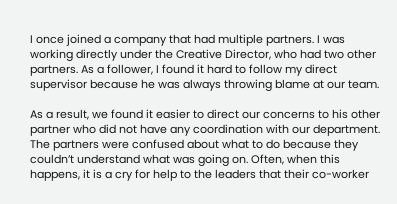I once joined a company that had multiple partners. I was working directly under the Creative Director, who had two other partners. As a follower, I found it hard to follow my direct supervisor because he was always throwing blame at our team.

As a result, we found it easier to direct our concerns to his other partner who did not have any coordination with our department. The partners were confused about what to do because they couldn’t understand what was going on. Often, when this happens, it is a cry for help to the leaders that their co-worker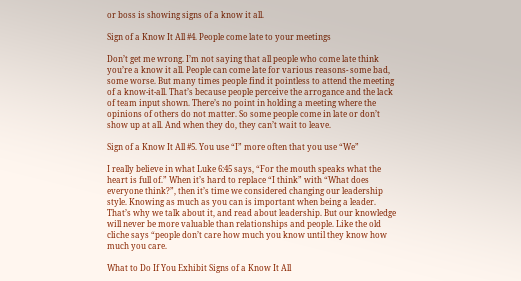or boss is showing signs of a know it all.

Sign of a Know It All #4. People come late to your meetings

Don’t get me wrong. I’m not saying that all people who come late think you’re a know it all. People can come late for various reasons- some bad, some worse. But many times people find it pointless to attend the meeting of a know-it-all. That’s because people perceive the arrogance and the lack of team input shown. There’s no point in holding a meeting where the opinions of others do not matter. So some people come in late or don’t show up at all. And when they do, they can’t wait to leave.

Sign of a Know It All #5. You use “I” more often that you use “We”

I really believe in what Luke 6:45 says, “For the mouth speaks what the heart is full of.” When it’s hard to replace “I think” with “What does everyone think?”, then it’s time we considered changing our leadership style. Knowing as much as you can is important when being a leader. That’s why we talk about it, and read about leadership. But our knowledge will never be more valuable than relationships and people. Like the old cliche says “people don’t care how much you know until they know how much you care.

What to Do If You Exhibit Signs of a Know It All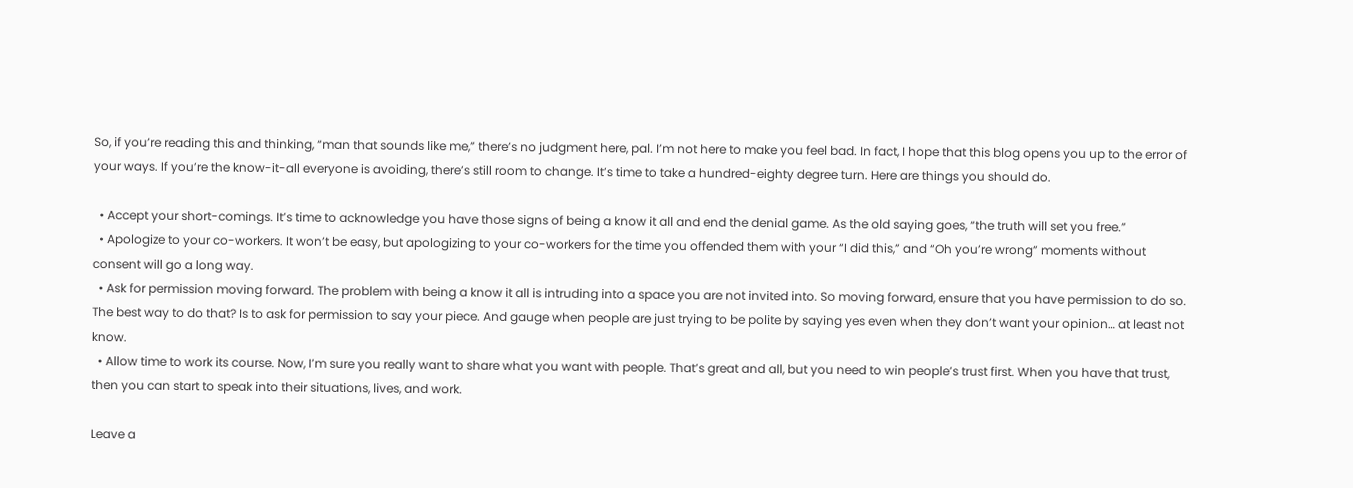So, if you’re reading this and thinking, “man that sounds like me,” there’s no judgment here, pal. I’m not here to make you feel bad. In fact, I hope that this blog opens you up to the error of your ways. If you’re the know-it-all everyone is avoiding, there’s still room to change. It’s time to take a hundred-eighty degree turn. Here are things you should do.

  • Accept your short-comings. It’s time to acknowledge you have those signs of being a know it all and end the denial game. As the old saying goes, “the truth will set you free.”
  • Apologize to your co-workers. It won’t be easy, but apologizing to your co-workers for the time you offended them with your “I did this,” and “Oh you’re wrong” moments without consent will go a long way.
  • Ask for permission moving forward. The problem with being a know it all is intruding into a space you are not invited into. So moving forward, ensure that you have permission to do so. The best way to do that? Is to ask for permission to say your piece. And gauge when people are just trying to be polite by saying yes even when they don’t want your opinion… at least not know.
  • Allow time to work its course. Now, I’m sure you really want to share what you want with people. That’s great and all, but you need to win people’s trust first. When you have that trust, then you can start to speak into their situations, lives, and work.

Leave a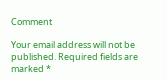Comment

Your email address will not be published. Required fields are marked *